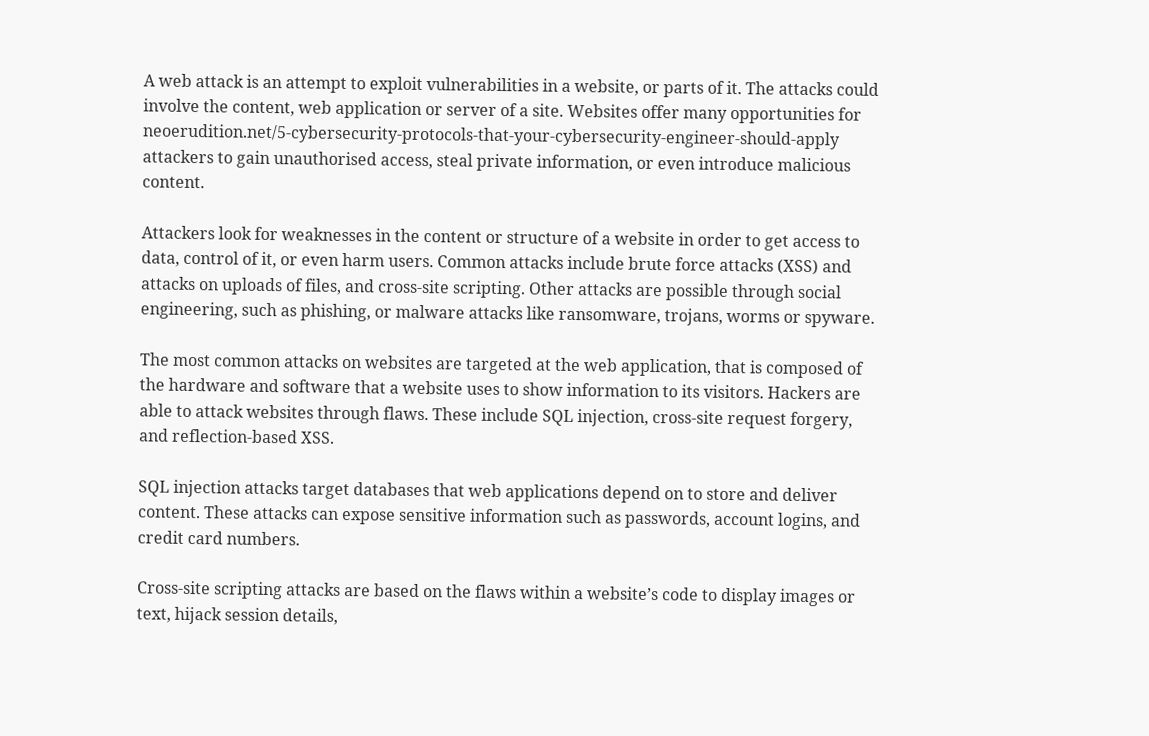A web attack is an attempt to exploit vulnerabilities in a website, or parts of it. The attacks could involve the content, web application or server of a site. Websites offer many opportunities for neoerudition.net/5-cybersecurity-protocols-that-your-cybersecurity-engineer-should-apply attackers to gain unauthorised access, steal private information, or even introduce malicious content.

Attackers look for weaknesses in the content or structure of a website in order to get access to data, control of it, or even harm users. Common attacks include brute force attacks (XSS) and attacks on uploads of files, and cross-site scripting. Other attacks are possible through social engineering, such as phishing, or malware attacks like ransomware, trojans, worms or spyware.

The most common attacks on websites are targeted at the web application, that is composed of the hardware and software that a website uses to show information to its visitors. Hackers are able to attack websites through flaws. These include SQL injection, cross-site request forgery, and reflection-based XSS.

SQL injection attacks target databases that web applications depend on to store and deliver content. These attacks can expose sensitive information such as passwords, account logins, and credit card numbers.

Cross-site scripting attacks are based on the flaws within a website’s code to display images or text, hijack session details,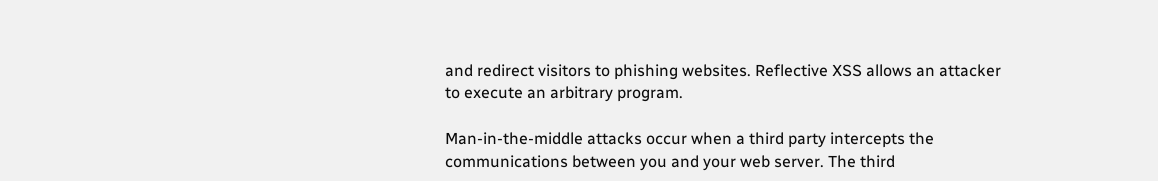and redirect visitors to phishing websites. Reflective XSS allows an attacker to execute an arbitrary program.

Man-in-the-middle attacks occur when a third party intercepts the communications between you and your web server. The third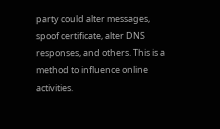party could alter messages, spoof certificate, alter DNS responses, and others. This is a method to influence online activities.